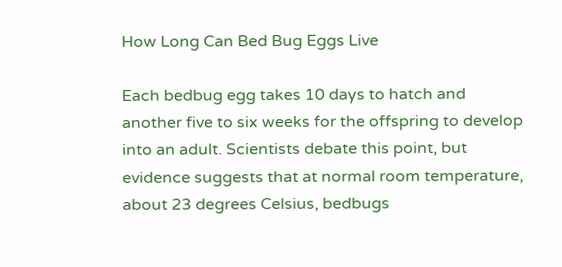How Long Can Bed Bug Eggs Live

Each bedbug egg takes 10 days to hatch and another five to six weeks for the offspring to develop into an adult. Scientists debate this point, but evidence suggests that at normal room temperature, about 23 degrees Celsius, bedbugs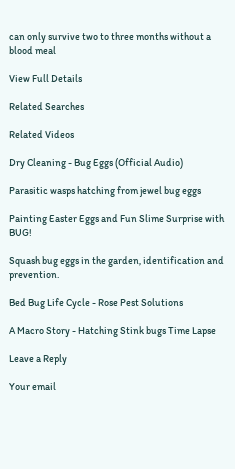can only survive two to three months without a blood meal

View Full Details

Related Searches

Related Videos

Dry Cleaning - Bug Eggs (Official Audio)

Parasitic wasps hatching from jewel bug eggs

Painting Easter Eggs and Fun Slime Surprise with BUG!

Squash bug eggs in the garden, identification and prevention.

Bed Bug Life Cycle - Rose Pest Solutions

A Macro Story - Hatching Stink bugs Time Lapse

Leave a Reply

Your email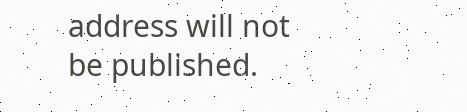address will not be published.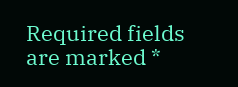Required fields are marked *